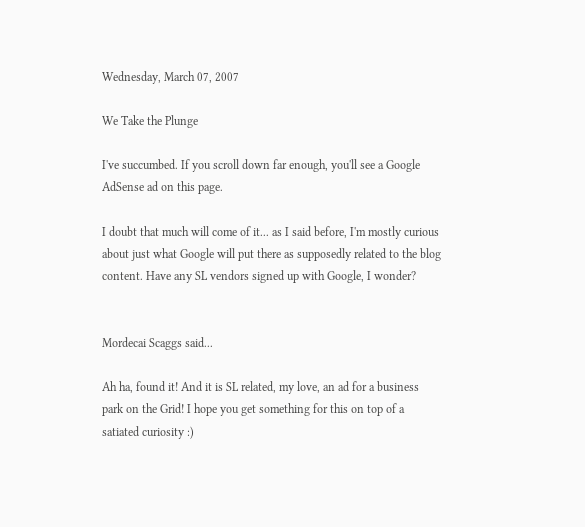Wednesday, March 07, 2007

We Take the Plunge

I've succumbed. If you scroll down far enough, you'll see a Google AdSense ad on this page.

I doubt that much will come of it... as I said before, I'm mostly curious about just what Google will put there as supposedly related to the blog content. Have any SL vendors signed up with Google, I wonder?


Mordecai Scaggs said...

Ah ha, found it! And it is SL related, my love, an ad for a business park on the Grid! I hope you get something for this on top of a satiated curiosity :)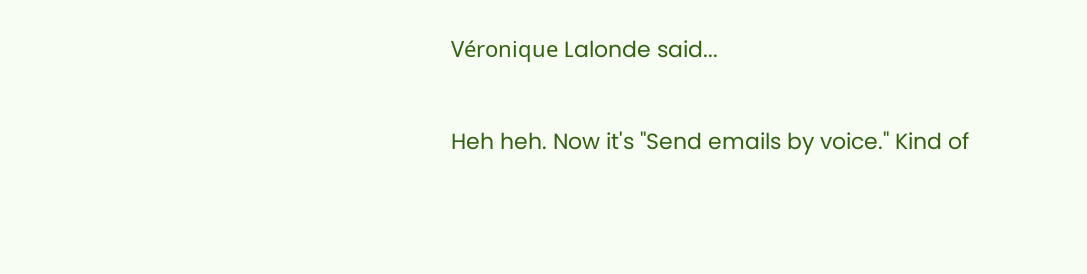Véronique Lalonde said...

Heh heh. Now it's "Send emails by voice." Kind of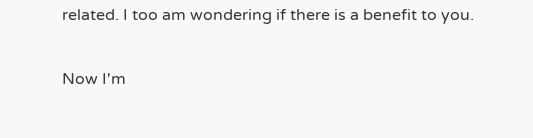related. I too am wondering if there is a benefit to you.

Now I'm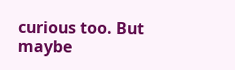curious too. But maybe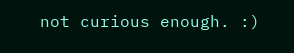not curious enough. :)